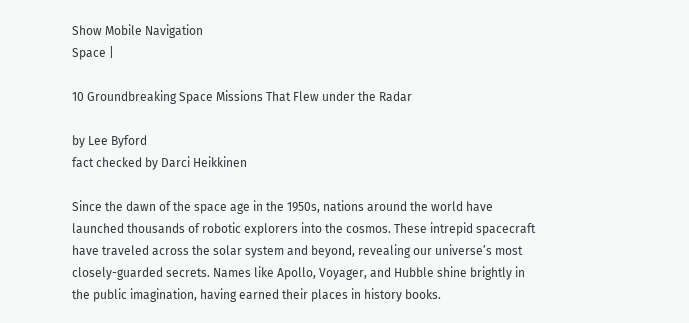Show Mobile Navigation
Space |

10 Groundbreaking Space Missions That Flew under the Radar

by Lee Byford
fact checked by Darci Heikkinen

Since the dawn of the space age in the 1950s, nations around the world have launched thousands of robotic explorers into the cosmos. These intrepid spacecraft have traveled across the solar system and beyond, revealing our universe’s most closely-guarded secrets. Names like Apollo, Voyager, and Hubble shine brightly in the public imagination, having earned their places in history books.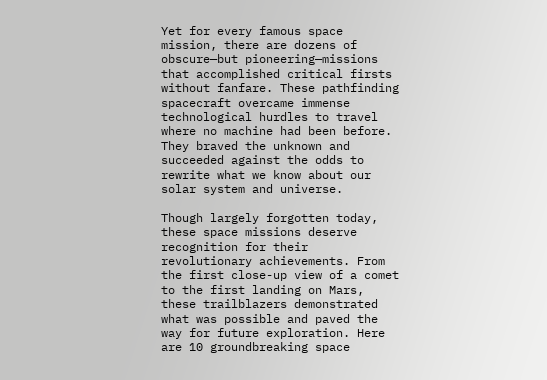Yet for every famous space mission, there are dozens of obscure—but pioneering—missions that accomplished critical firsts without fanfare. These pathfinding spacecraft overcame immense technological hurdles to travel where no machine had been before. They braved the unknown and succeeded against the odds to rewrite what we know about our solar system and universe.

Though largely forgotten today, these space missions deserve recognition for their revolutionary achievements. From the first close-up view of a comet to the first landing on Mars, these trailblazers demonstrated what was possible and paved the way for future exploration. Here are 10 groundbreaking space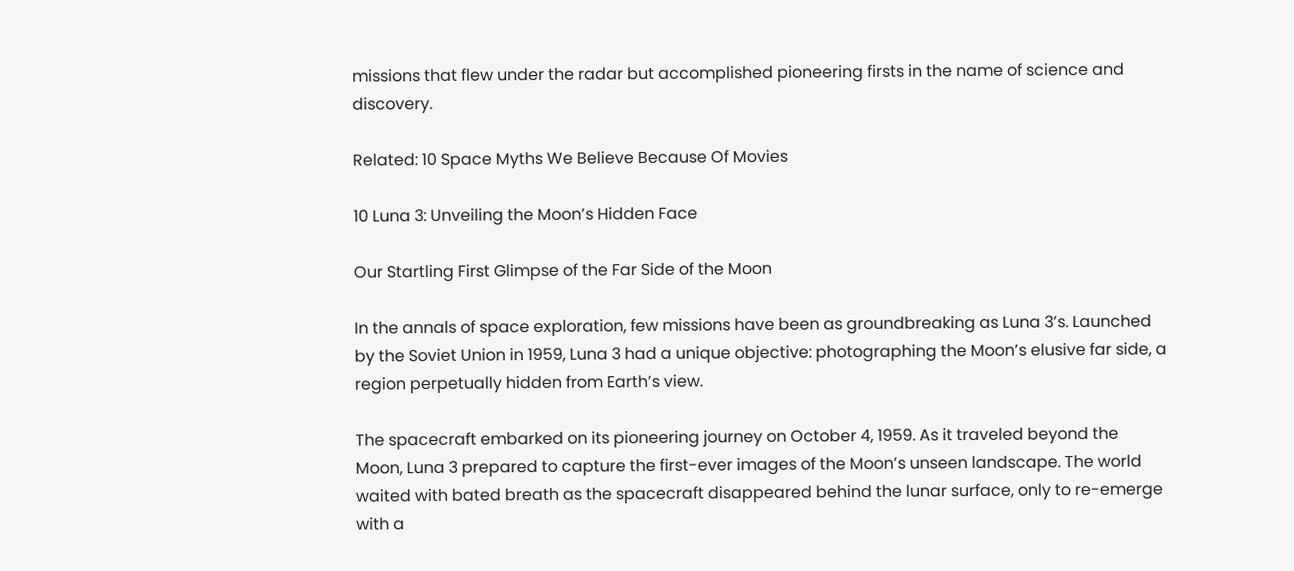missions that flew under the radar but accomplished pioneering firsts in the name of science and discovery.

Related: 10 Space Myths We Believe Because Of Movies

10 Luna 3: Unveiling the Moon’s Hidden Face

Our Startling First Glimpse of the Far Side of the Moon

In the annals of space exploration, few missions have been as groundbreaking as Luna 3’s. Launched by the Soviet Union in 1959, Luna 3 had a unique objective: photographing the Moon’s elusive far side, a region perpetually hidden from Earth’s view.

The spacecraft embarked on its pioneering journey on October 4, 1959. As it traveled beyond the Moon, Luna 3 prepared to capture the first-ever images of the Moon’s unseen landscape. The world waited with bated breath as the spacecraft disappeared behind the lunar surface, only to re-emerge with a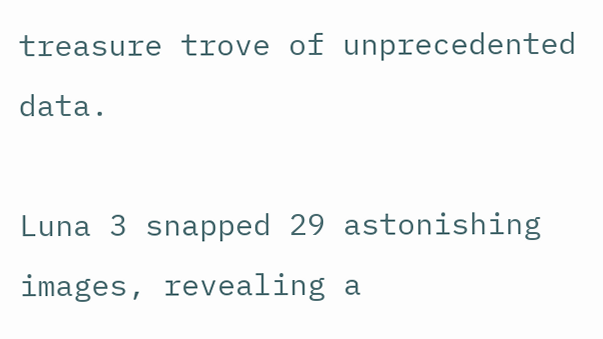treasure trove of unprecedented data.

Luna 3 snapped 29 astonishing images, revealing a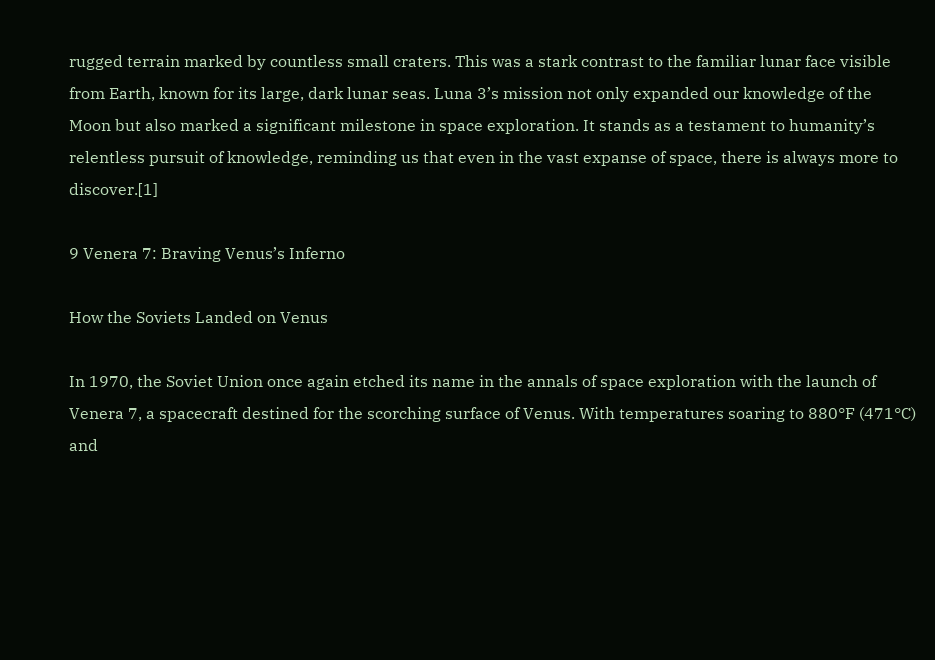rugged terrain marked by countless small craters. This was a stark contrast to the familiar lunar face visible from Earth, known for its large, dark lunar seas. Luna 3’s mission not only expanded our knowledge of the Moon but also marked a significant milestone in space exploration. It stands as a testament to humanity’s relentless pursuit of knowledge, reminding us that even in the vast expanse of space, there is always more to discover.[1]

9 Venera 7: Braving Venus’s Inferno

How the Soviets Landed on Venus

In 1970, the Soviet Union once again etched its name in the annals of space exploration with the launch of Venera 7, a spacecraft destined for the scorching surface of Venus. With temperatures soaring to 880°F (471°C) and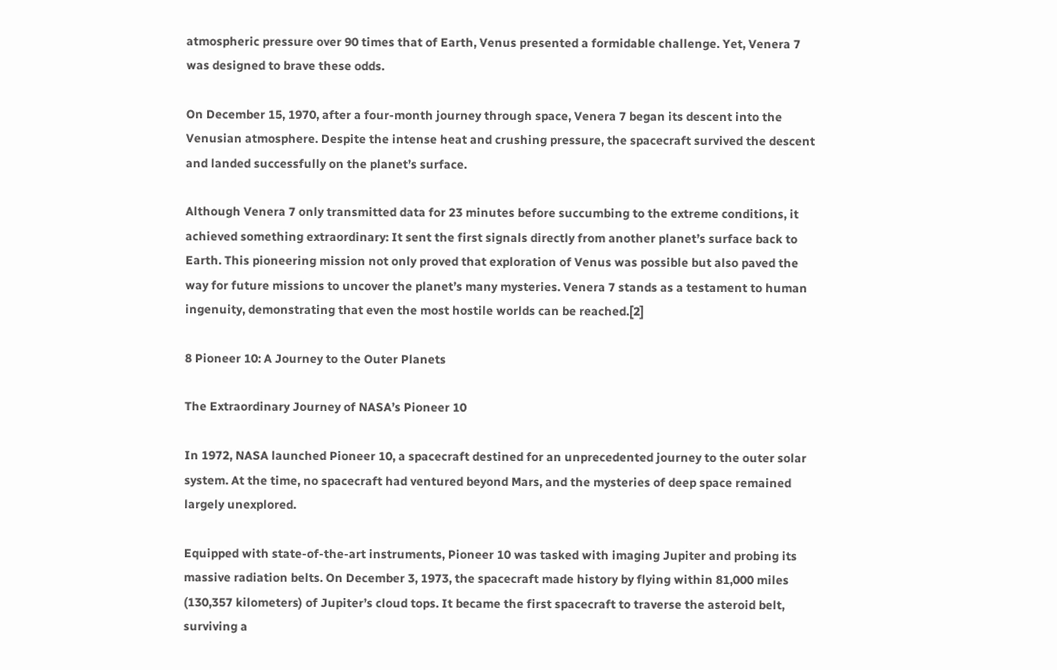atmospheric pressure over 90 times that of Earth, Venus presented a formidable challenge. Yet, Venera 7 was designed to brave these odds.

On December 15, 1970, after a four-month journey through space, Venera 7 began its descent into the Venusian atmosphere. Despite the intense heat and crushing pressure, the spacecraft survived the descent and landed successfully on the planet’s surface.

Although Venera 7 only transmitted data for 23 minutes before succumbing to the extreme conditions, it achieved something extraordinary: It sent the first signals directly from another planet’s surface back to Earth. This pioneering mission not only proved that exploration of Venus was possible but also paved the way for future missions to uncover the planet’s many mysteries. Venera 7 stands as a testament to human ingenuity, demonstrating that even the most hostile worlds can be reached.[2]

8 Pioneer 10: A Journey to the Outer Planets

The Extraordinary Journey of NASA’s Pioneer 10

In 1972, NASA launched Pioneer 10, a spacecraft destined for an unprecedented journey to the outer solar system. At the time, no spacecraft had ventured beyond Mars, and the mysteries of deep space remained largely unexplored.

Equipped with state-of-the-art instruments, Pioneer 10 was tasked with imaging Jupiter and probing its massive radiation belts. On December 3, 1973, the spacecraft made history by flying within 81,000 miles (130,357 kilometers) of Jupiter’s cloud tops. It became the first spacecraft to traverse the asteroid belt, surviving a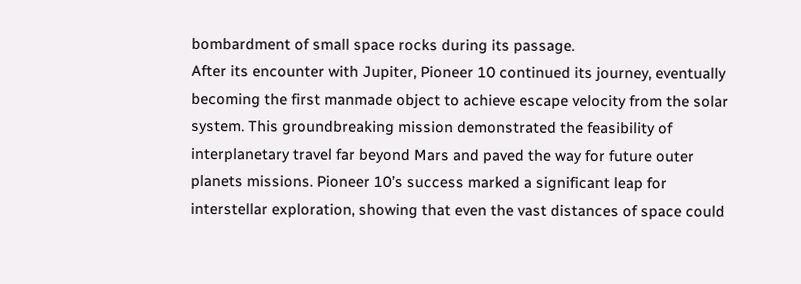bombardment of small space rocks during its passage.
After its encounter with Jupiter, Pioneer 10 continued its journey, eventually becoming the first manmade object to achieve escape velocity from the solar system. This groundbreaking mission demonstrated the feasibility of interplanetary travel far beyond Mars and paved the way for future outer planets missions. Pioneer 10’s success marked a significant leap for interstellar exploration, showing that even the vast distances of space could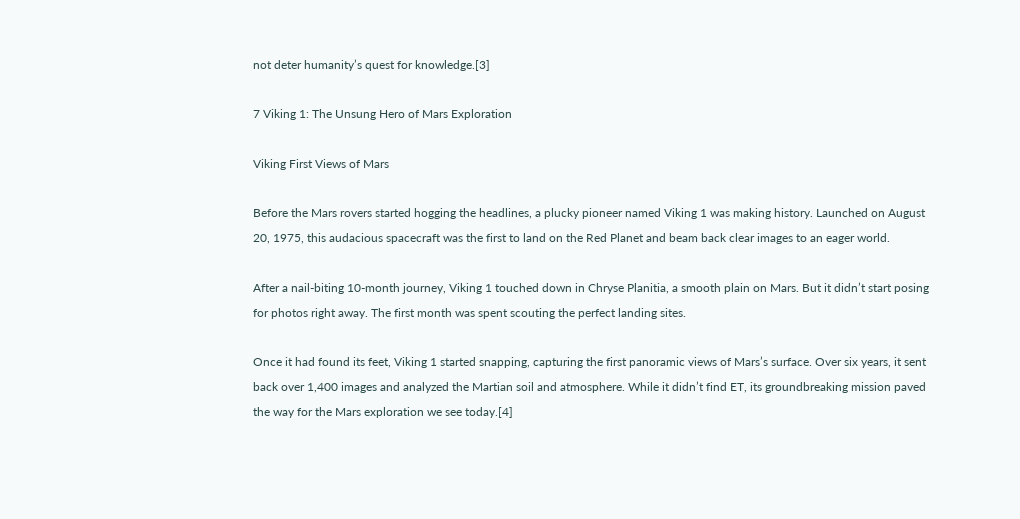not deter humanity’s quest for knowledge.[3]

7 Viking 1: The Unsung Hero of Mars Exploration

Viking First Views of Mars

Before the Mars rovers started hogging the headlines, a plucky pioneer named Viking 1 was making history. Launched on August 20, 1975, this audacious spacecraft was the first to land on the Red Planet and beam back clear images to an eager world.

After a nail-biting 10-month journey, Viking 1 touched down in Chryse Planitia, a smooth plain on Mars. But it didn’t start posing for photos right away. The first month was spent scouting the perfect landing sites.

Once it had found its feet, Viking 1 started snapping, capturing the first panoramic views of Mars’s surface. Over six years, it sent back over 1,400 images and analyzed the Martian soil and atmosphere. While it didn’t find ET, its groundbreaking mission paved the way for the Mars exploration we see today.[4]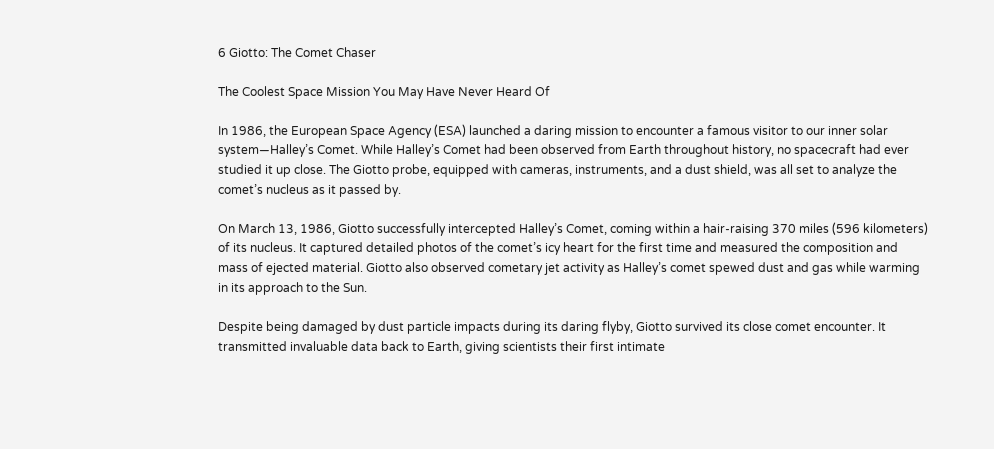6 Giotto: The Comet Chaser

The Coolest Space Mission You May Have Never Heard Of

In 1986, the European Space Agency (ESA) launched a daring mission to encounter a famous visitor to our inner solar system—Halley’s Comet. While Halley’s Comet had been observed from Earth throughout history, no spacecraft had ever studied it up close. The Giotto probe, equipped with cameras, instruments, and a dust shield, was all set to analyze the comet’s nucleus as it passed by.

On March 13, 1986, Giotto successfully intercepted Halley’s Comet, coming within a hair-raising 370 miles (596 kilometers) of its nucleus. It captured detailed photos of the comet’s icy heart for the first time and measured the composition and mass of ejected material. Giotto also observed cometary jet activity as Halley’s comet spewed dust and gas while warming in its approach to the Sun.

Despite being damaged by dust particle impacts during its daring flyby, Giotto survived its close comet encounter. It transmitted invaluable data back to Earth, giving scientists their first intimate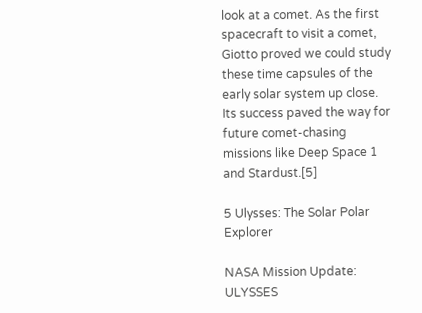look at a comet. As the first spacecraft to visit a comet, Giotto proved we could study these time capsules of the early solar system up close. Its success paved the way for future comet-chasing missions like Deep Space 1 and Stardust.[5]

5 Ulysses: The Solar Polar Explorer

NASA Mission Update: ULYSSES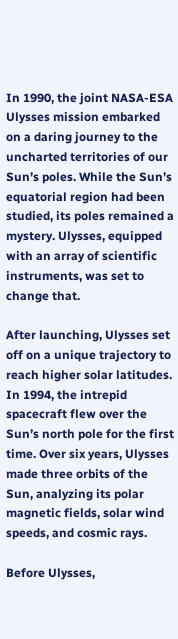In 1990, the joint NASA-ESA Ulysses mission embarked on a daring journey to the uncharted territories of our Sun’s poles. While the Sun’s equatorial region had been studied, its poles remained a mystery. Ulysses, equipped with an array of scientific instruments, was set to change that.

After launching, Ulysses set off on a unique trajectory to reach higher solar latitudes. In 1994, the intrepid spacecraft flew over the Sun’s north pole for the first time. Over six years, Ulysses made three orbits of the Sun, analyzing its polar magnetic fields, solar wind speeds, and cosmic rays.

Before Ulysses,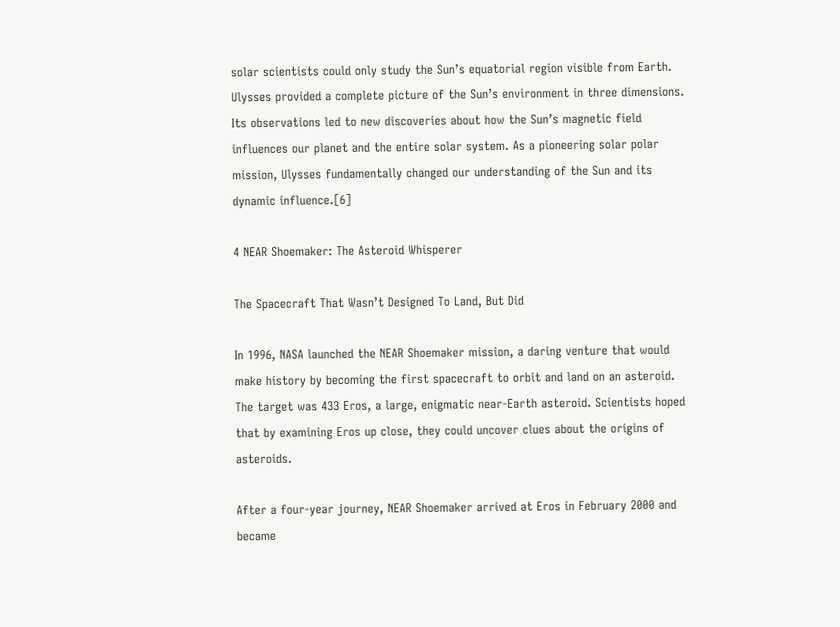solar scientists could only study the Sun’s equatorial region visible from Earth. Ulysses provided a complete picture of the Sun’s environment in three dimensions. Its observations led to new discoveries about how the Sun’s magnetic field influences our planet and the entire solar system. As a pioneering solar polar mission, Ulysses fundamentally changed our understanding of the Sun and its dynamic influence.[6]

4 NEAR Shoemaker: The Asteroid Whisperer

The Spacecraft That Wasn’t Designed To Land, But Did

In 1996, NASA launched the NEAR Shoemaker mission, a daring venture that would make history by becoming the first spacecraft to orbit and land on an asteroid. The target was 433 Eros, a large, enigmatic near-Earth asteroid. Scientists hoped that by examining Eros up close, they could uncover clues about the origins of asteroids.

After a four-year journey, NEAR Shoemaker arrived at Eros in February 2000 and became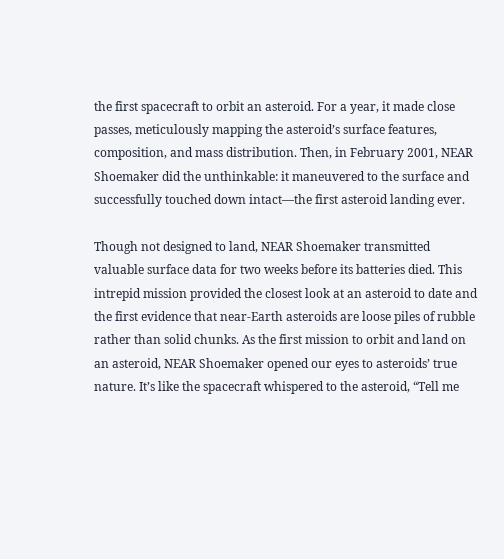the first spacecraft to orbit an asteroid. For a year, it made close passes, meticulously mapping the asteroid’s surface features, composition, and mass distribution. Then, in February 2001, NEAR Shoemaker did the unthinkable: it maneuvered to the surface and successfully touched down intact—the first asteroid landing ever.

Though not designed to land, NEAR Shoemaker transmitted valuable surface data for two weeks before its batteries died. This intrepid mission provided the closest look at an asteroid to date and the first evidence that near-Earth asteroids are loose piles of rubble rather than solid chunks. As the first mission to orbit and land on an asteroid, NEAR Shoemaker opened our eyes to asteroids’ true nature. It’s like the spacecraft whispered to the asteroid, “Tell me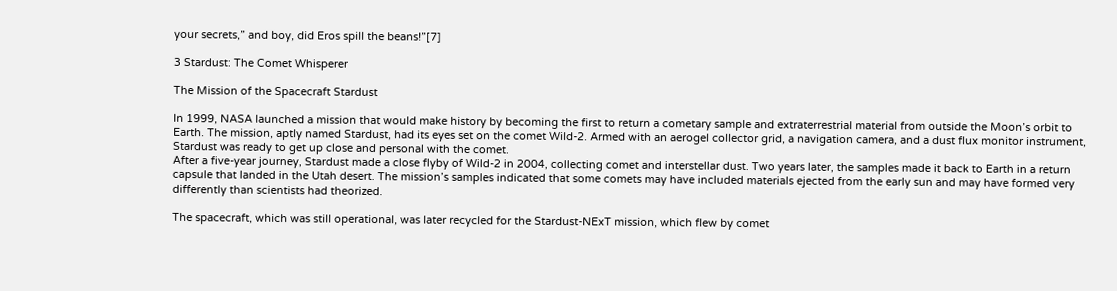your secrets,” and boy, did Eros spill the beans!”[7]

3 Stardust: The Comet Whisperer

The Mission of the Spacecraft Stardust

In 1999, NASA launched a mission that would make history by becoming the first to return a cometary sample and extraterrestrial material from outside the Moon’s orbit to Earth. The mission, aptly named Stardust, had its eyes set on the comet Wild-2. Armed with an aerogel collector grid, a navigation camera, and a dust flux monitor instrument, Stardust was ready to get up close and personal with the comet.
After a five-year journey, Stardust made a close flyby of Wild-2 in 2004, collecting comet and interstellar dust. Two years later, the samples made it back to Earth in a return capsule that landed in the Utah desert. The mission’s samples indicated that some comets may have included materials ejected from the early sun and may have formed very differently than scientists had theorized.

The spacecraft, which was still operational, was later recycled for the Stardust-NExT mission, which flew by comet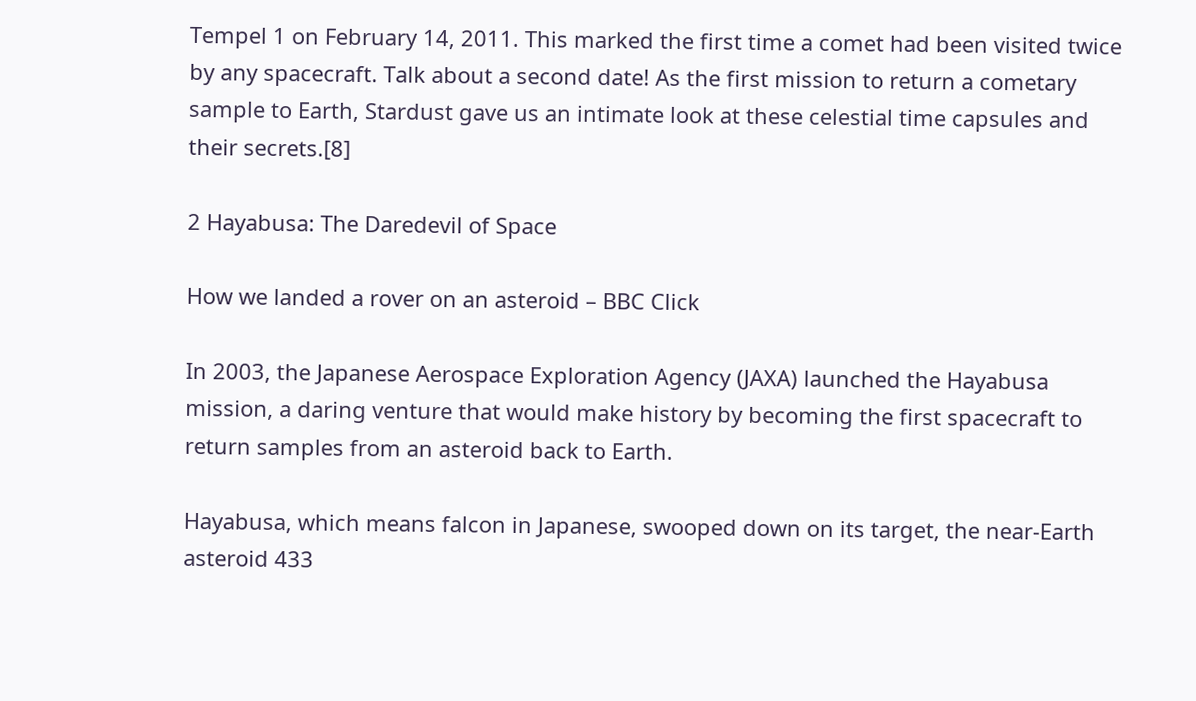Tempel 1 on February 14, 2011. This marked the first time a comet had been visited twice by any spacecraft. Talk about a second date! As the first mission to return a cometary sample to Earth, Stardust gave us an intimate look at these celestial time capsules and their secrets.[8]

2 Hayabusa: The Daredevil of Space

How we landed a rover on an asteroid – BBC Click

In 2003, the Japanese Aerospace Exploration Agency (JAXA) launched the Hayabusa mission, a daring venture that would make history by becoming the first spacecraft to return samples from an asteroid back to Earth.

Hayabusa, which means falcon in Japanese, swooped down on its target, the near-Earth asteroid 433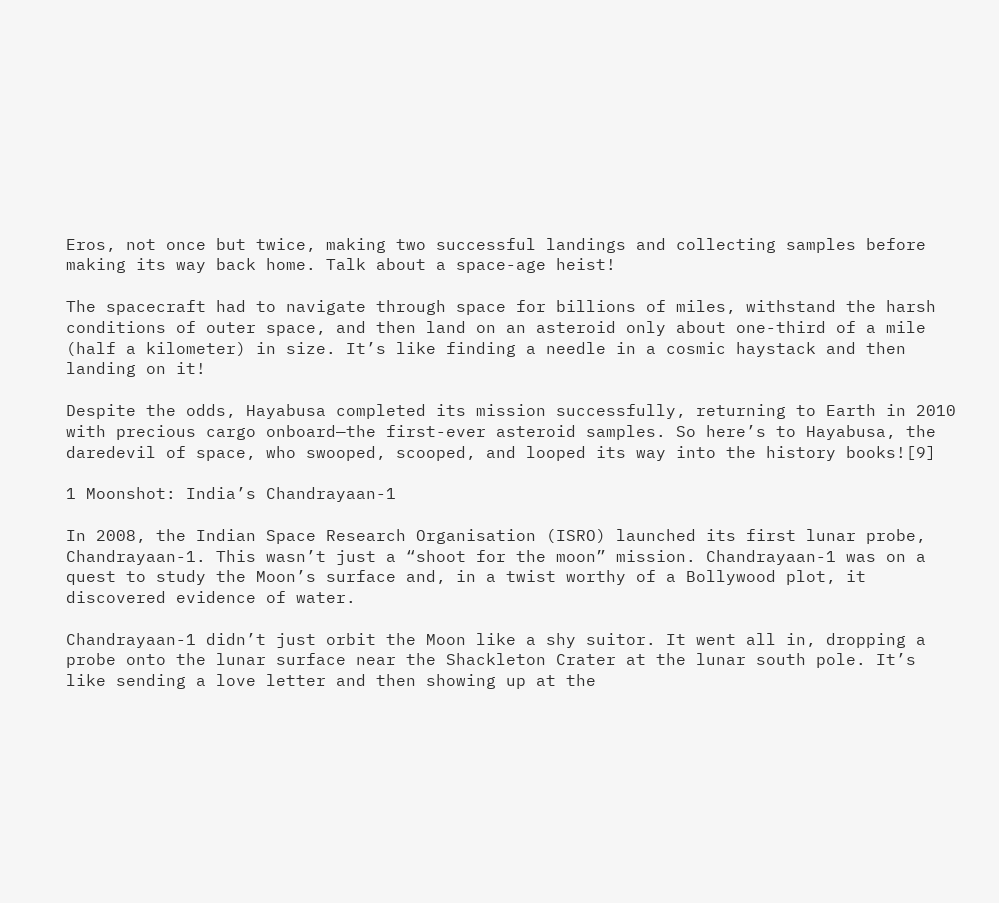Eros, not once but twice, making two successful landings and collecting samples before making its way back home. Talk about a space-age heist!

The spacecraft had to navigate through space for billions of miles, withstand the harsh conditions of outer space, and then land on an asteroid only about one-third of a mile (half a kilometer) in size. It’s like finding a needle in a cosmic haystack and then landing on it!

Despite the odds, Hayabusa completed its mission successfully, returning to Earth in 2010 with precious cargo onboard—the first-ever asteroid samples. So here’s to Hayabusa, the daredevil of space, who swooped, scooped, and looped its way into the history books![9]

1 Moonshot: India’s Chandrayaan-1

In 2008, the Indian Space Research Organisation (ISRO) launched its first lunar probe, Chandrayaan-1. This wasn’t just a “shoot for the moon” mission. Chandrayaan-1 was on a quest to study the Moon’s surface and, in a twist worthy of a Bollywood plot, it discovered evidence of water.

Chandrayaan-1 didn’t just orbit the Moon like a shy suitor. It went all in, dropping a probe onto the lunar surface near the Shackleton Crater at the lunar south pole. It’s like sending a love letter and then showing up at the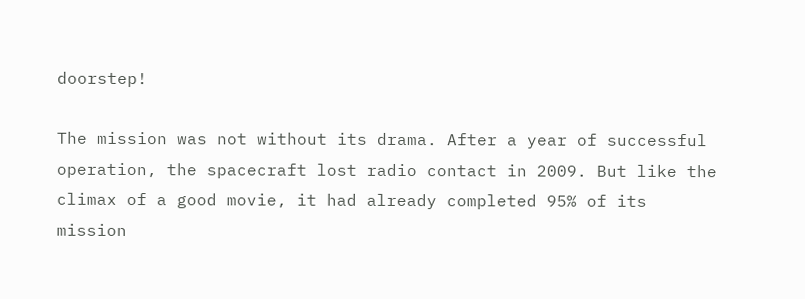doorstep!

The mission was not without its drama. After a year of successful operation, the spacecraft lost radio contact in 2009. But like the climax of a good movie, it had already completed 95% of its mission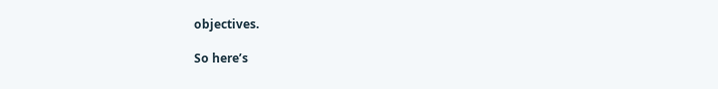objectives.

So here’s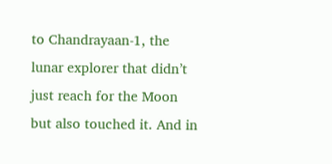to Chandrayaan-1, the lunar explorer that didn’t just reach for the Moon but also touched it. And in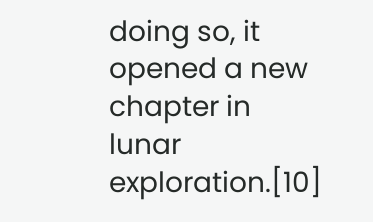doing so, it opened a new chapter in lunar exploration.[10]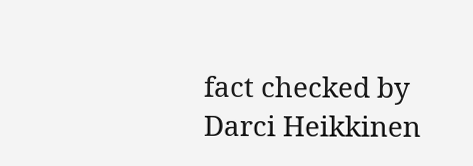fact checked by Darci Heikkinen